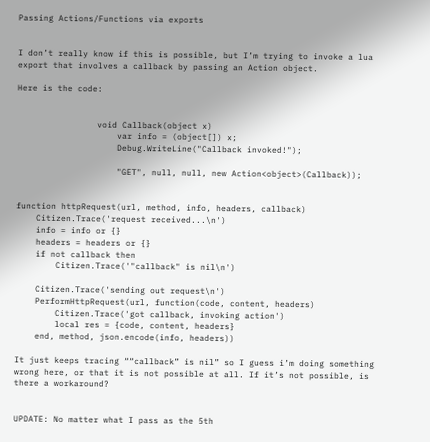Passing Actions/Functions via exports


I don’t really know if this is possible, but I’m trying to invoke a lua export that involves a callback by passing an Action object.

Here is the code:


                void Callback(object x)
                    var info = (object[]) x;
                    Debug.WriteLine("Callback invoked!");

                    "GET", null, null, new Action<object>(Callback));


function httpRequest(url, method, info, headers, callback)
    Citizen.Trace('request received...\n')
    info = info or {}
    headers = headers or {}
    if not callback then
        Citizen.Trace('"callback" is nil\n')

    Citizen.Trace('sending out request\n')
    PerformHttpRequest(url, function(code, content, headers)
        Citizen.Trace('got callback, invoking action')
        local res = {code, content, headers}
    end, method, json.encode(info, headers))

It just keeps tracing ““callback” is nil” so I guess i’m doing something wrong here, or that it is not possible at all. If it’s not possible, is there a workaround?


UPDATE: No matter what I pass as the 5th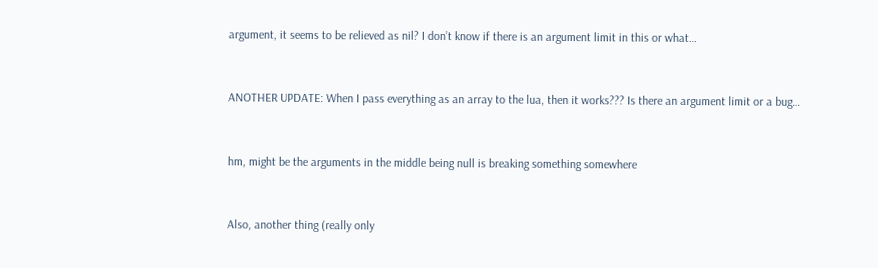argument, it seems to be relieved as nil? I don’t know if there is an argument limit in this or what…


ANOTHER UPDATE: When I pass everything as an array to the lua, then it works??? Is there an argument limit or a bug…


hm, might be the arguments in the middle being null is breaking something somewhere


Also, another thing (really only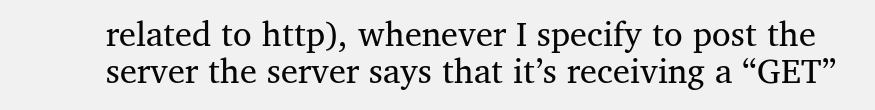related to http), whenever I specify to post the server the server says that it’s receiving a “GET”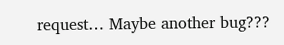request… Maybe another bug???